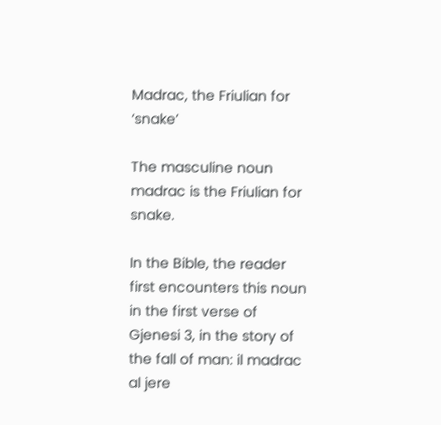Madrac, the Friulian for ‘snake’

The masculine noun madrac is the Friulian for snake.

In the Bible, the reader first encounters this noun in the first verse of Gjenesi 3, in the story of the fall of man: il madrac al jere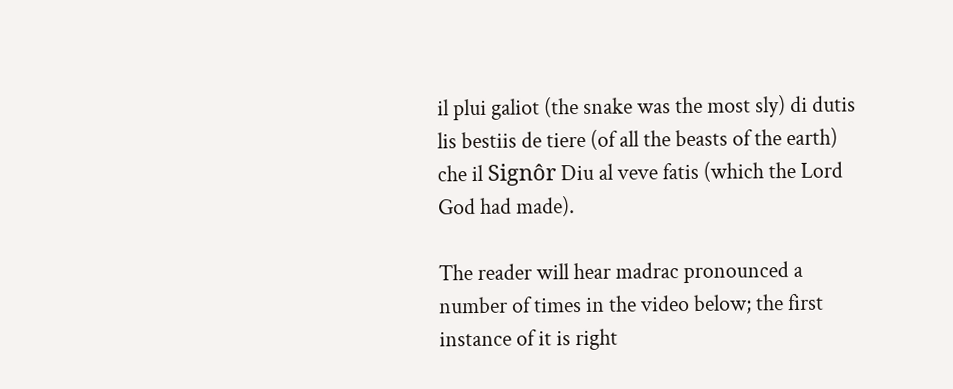il plui galiot (the snake was the most sly) di dutis lis bestiis de tiere (of all the beasts of the earth) che il Signôr Diu al veve fatis (which the Lord God had made).

The reader will hear madrac pronounced a number of times in the video below; the first instance of it is right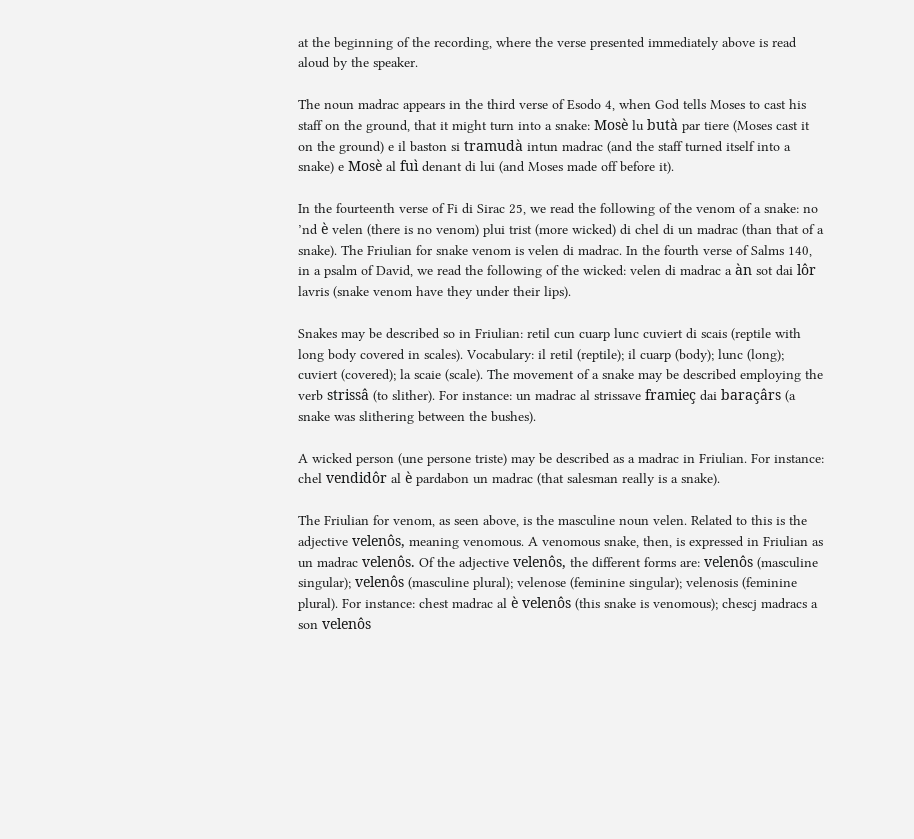at the beginning of the recording, where the verse presented immediately above is read aloud by the speaker.

The noun madrac appears in the third verse of Esodo 4, when God tells Moses to cast his staff on the ground, that it might turn into a snake: Mosè lu butà par tiere (Moses cast it on the ground) e il baston si tramudà intun madrac (and the staff turned itself into a snake) e Mosè al fuì denant di lui (and Moses made off before it).

In the fourteenth verse of Fi di Sirac 25, we read the following of the venom of a snake: no ’nd è velen (there is no venom) plui trist (more wicked) di chel di un madrac (than that of a snake). The Friulian for snake venom is velen di madrac. In the fourth verse of Salms 140, in a psalm of David, we read the following of the wicked: velen di madrac a àn sot dai lôr lavris (snake venom have they under their lips).

Snakes may be described so in Friulian: retil cun cuarp lunc cuviert di scais (reptile with long body covered in scales). Vocabulary: il retil (reptile); il cuarp (body); lunc (long); cuviert (covered); la scaie (scale). The movement of a snake may be described employing the verb strissâ (to slither). For instance: un madrac al strissave framieç dai baraçârs (a snake was slithering between the bushes).

A wicked person (une persone triste) may be described as a madrac in Friulian. For instance: chel vendidôr al è pardabon un madrac (that salesman really is a snake).

The Friulian for venom, as seen above, is the masculine noun velen. Related to this is the adjective velenôs, meaning venomous. A venomous snake, then, is expressed in Friulian as un madrac velenôs. Of the adjective velenôs, the different forms are: velenôs (masculine singular); velenôs (masculine plural); velenose (feminine singular); velenosis (feminine plural). For instance: chest madrac al è velenôs (this snake is venomous); chescj madracs a son velenôs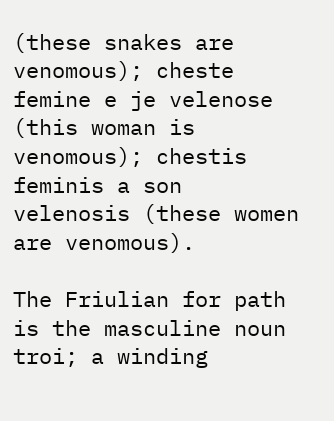(these snakes are venomous); cheste femine e je velenose (this woman is venomous); chestis feminis a son velenosis (these women are venomous).

The Friulian for path is the masculine noun troi; a winding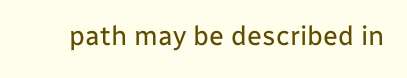path may be described in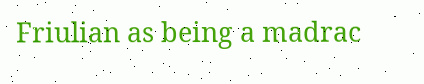Friulian as being a madrac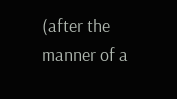(after the manner of a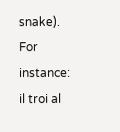snake). For instance: il troi al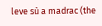leve sù a madrac (the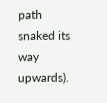path snaked its way upwards).